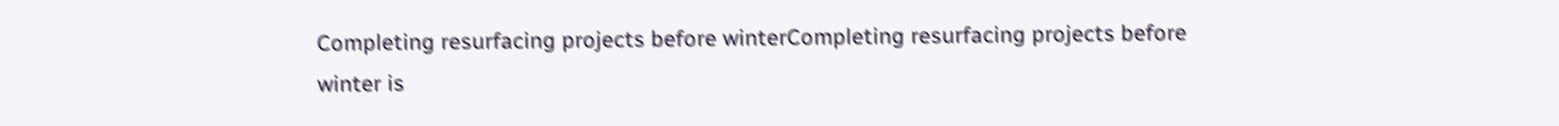Completing resurfacing projects before winterCompleting resurfacing projects before winter is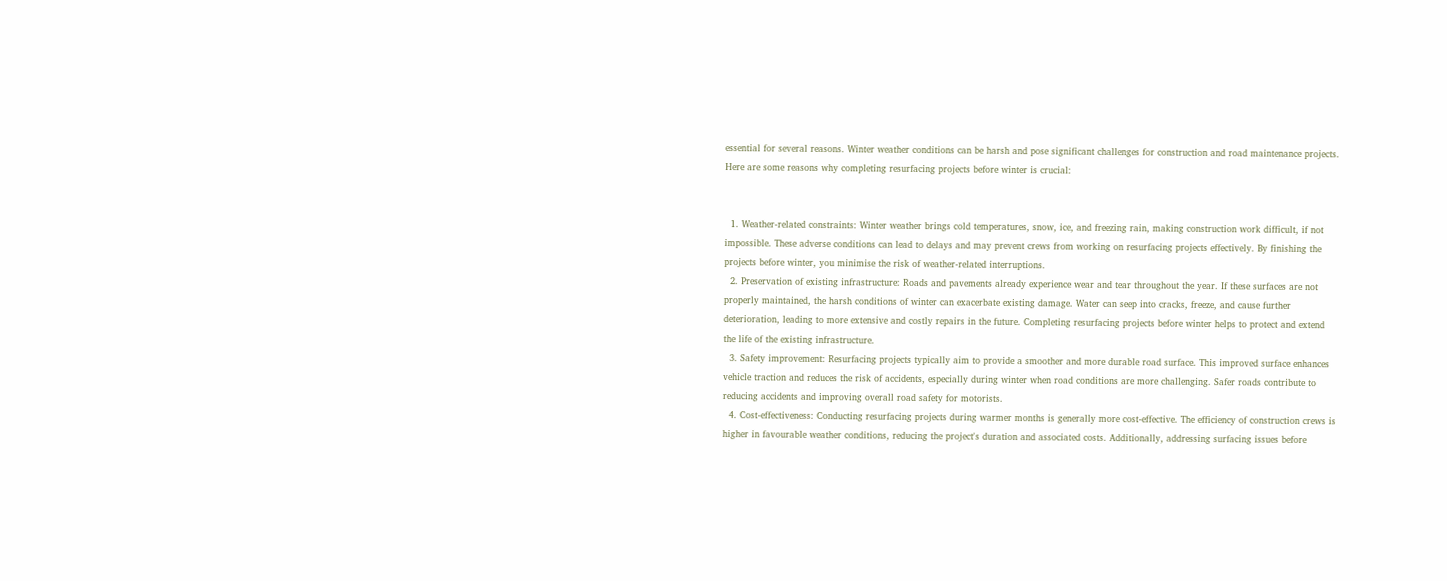essential for several reasons. Winter weather conditions can be harsh and pose significant challenges for construction and road maintenance projects. Here are some reasons why completing resurfacing projects before winter is crucial:


  1. Weather-related constraints: Winter weather brings cold temperatures, snow, ice, and freezing rain, making construction work difficult, if not impossible. These adverse conditions can lead to delays and may prevent crews from working on resurfacing projects effectively. By finishing the projects before winter, you minimise the risk of weather-related interruptions.
  2. Preservation of existing infrastructure: Roads and pavements already experience wear and tear throughout the year. If these surfaces are not properly maintained, the harsh conditions of winter can exacerbate existing damage. Water can seep into cracks, freeze, and cause further deterioration, leading to more extensive and costly repairs in the future. Completing resurfacing projects before winter helps to protect and extend the life of the existing infrastructure.
  3. Safety improvement: Resurfacing projects typically aim to provide a smoother and more durable road surface. This improved surface enhances vehicle traction and reduces the risk of accidents, especially during winter when road conditions are more challenging. Safer roads contribute to reducing accidents and improving overall road safety for motorists.
  4. Cost-effectiveness: Conducting resurfacing projects during warmer months is generally more cost-effective. The efficiency of construction crews is higher in favourable weather conditions, reducing the project's duration and associated costs. Additionally, addressing surfacing issues before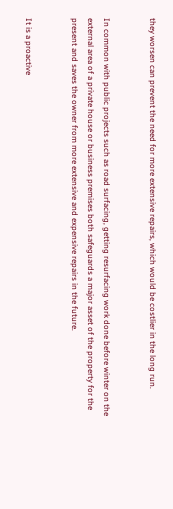they worsen can prevent the need for more extensive repairs, which would be costlier in the long run.


In common with public projects such as road surfacing, getting resurfacing work done before winter on the external area of a private house or business premises both safeguards a major asset of the property for the present and saves the owner from more extensive and expensive repairs in the future.


It is a proactive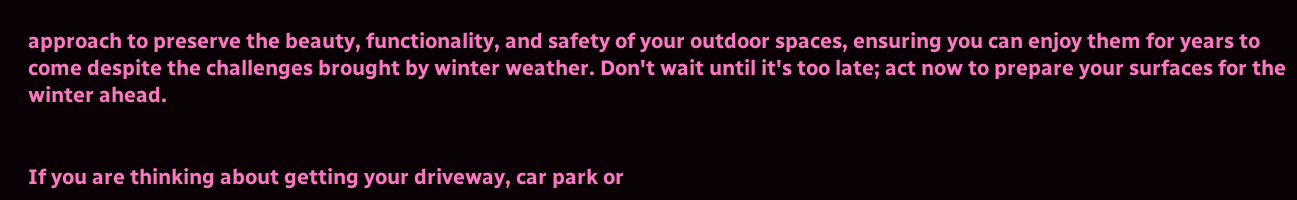approach to preserve the beauty, functionality, and safety of your outdoor spaces, ensuring you can enjoy them for years to come despite the challenges brought by winter weather. Don't wait until it's too late; act now to prepare your surfaces for the winter ahead.


If you are thinking about getting your driveway, car park or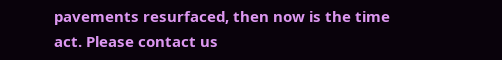pavements resurfaced, then now is the time act. Please contact us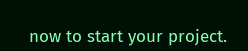now to start your project.